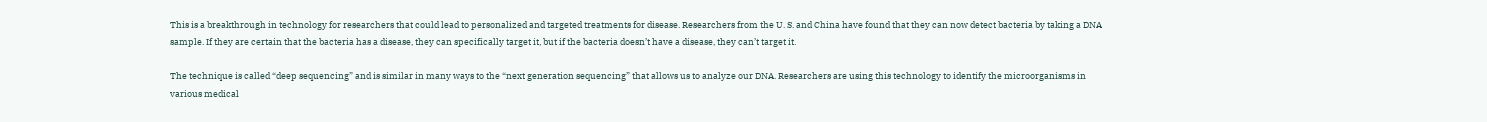This is a breakthrough in technology for researchers that could lead to personalized and targeted treatments for disease. Researchers from the U. S. and China have found that they can now detect bacteria by taking a DNA sample. If they are certain that the bacteria has a disease, they can specifically target it, but if the bacteria doesn’t have a disease, they can’t target it.

The technique is called “deep sequencing” and is similar in many ways to the “next generation sequencing” that allows us to analyze our DNA. Researchers are using this technology to identify the microorganisms in various medical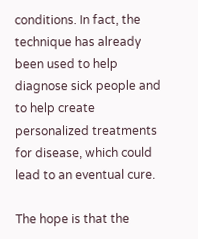conditions. In fact, the technique has already been used to help diagnose sick people and to help create personalized treatments for disease, which could lead to an eventual cure.

The hope is that the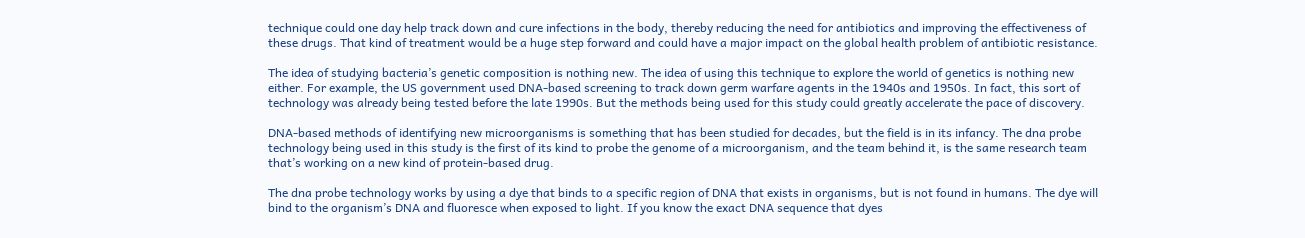technique could one day help track down and cure infections in the body, thereby reducing the need for antibiotics and improving the effectiveness of these drugs. That kind of treatment would be a huge step forward and could have a major impact on the global health problem of antibiotic resistance.

The idea of studying bacteria’s genetic composition is nothing new. The idea of using this technique to explore the world of genetics is nothing new either. For example, the US government used DNA-based screening to track down germ warfare agents in the 1940s and 1950s. In fact, this sort of technology was already being tested before the late 1990s. But the methods being used for this study could greatly accelerate the pace of discovery.

DNA-based methods of identifying new microorganisms is something that has been studied for decades, but the field is in its infancy. The dna probe technology being used in this study is the first of its kind to probe the genome of a microorganism, and the team behind it, is the same research team that’s working on a new kind of protein-based drug.

The dna probe technology works by using a dye that binds to a specific region of DNA that exists in organisms, but is not found in humans. The dye will bind to the organism’s DNA and fluoresce when exposed to light. If you know the exact DNA sequence that dyes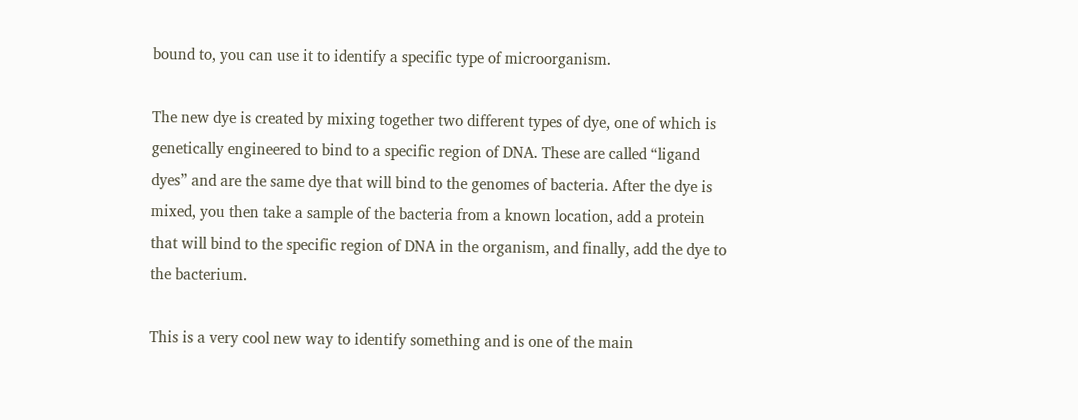bound to, you can use it to identify a specific type of microorganism.

The new dye is created by mixing together two different types of dye, one of which is genetically engineered to bind to a specific region of DNA. These are called “ligand dyes” and are the same dye that will bind to the genomes of bacteria. After the dye is mixed, you then take a sample of the bacteria from a known location, add a protein that will bind to the specific region of DNA in the organism, and finally, add the dye to the bacterium.

This is a very cool new way to identify something and is one of the main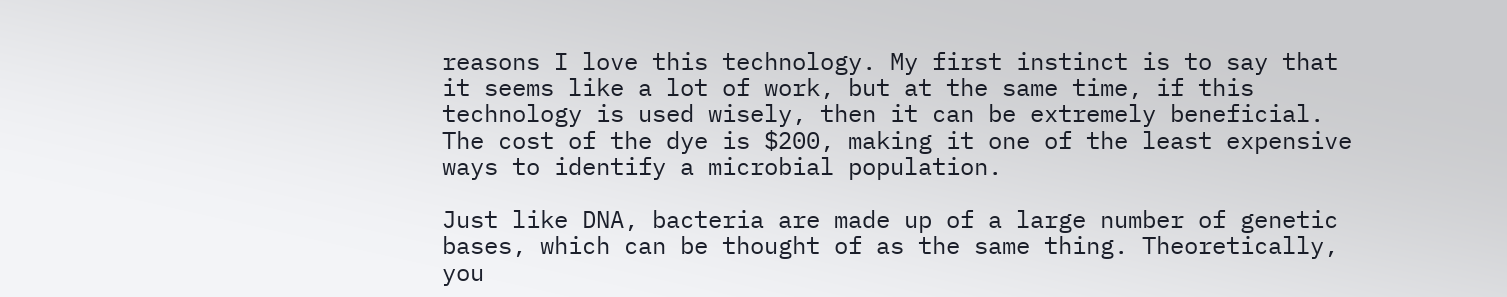reasons I love this technology. My first instinct is to say that it seems like a lot of work, but at the same time, if this technology is used wisely, then it can be extremely beneficial. The cost of the dye is $200, making it one of the least expensive ways to identify a microbial population.

Just like DNA, bacteria are made up of a large number of genetic bases, which can be thought of as the same thing. Theoretically, you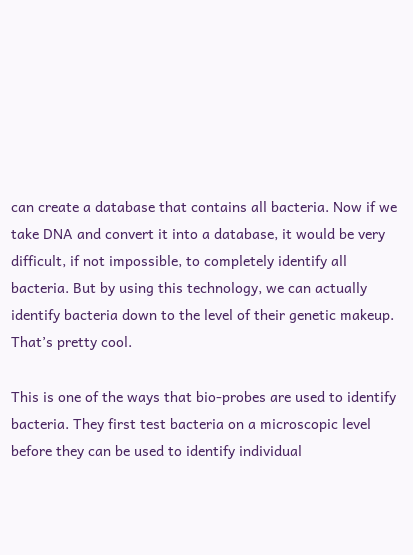can create a database that contains all bacteria. Now if we take DNA and convert it into a database, it would be very difficult, if not impossible, to completely identify all bacteria. But by using this technology, we can actually identify bacteria down to the level of their genetic makeup. That’s pretty cool.

This is one of the ways that bio-probes are used to identify bacteria. They first test bacteria on a microscopic level before they can be used to identify individual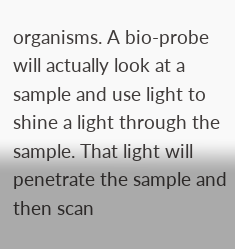organisms. A bio-probe will actually look at a sample and use light to shine a light through the sample. That light will penetrate the sample and then scan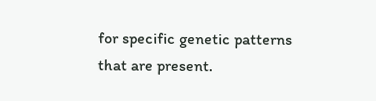for specific genetic patterns that are present.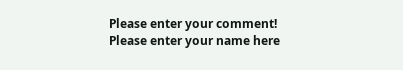Please enter your comment!
Please enter your name here